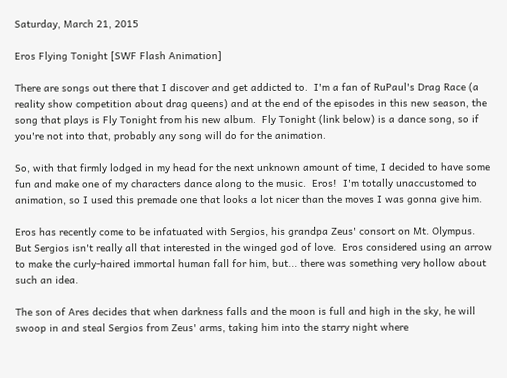Saturday, March 21, 2015

Eros Flying Tonight [SWF Flash Animation]

There are songs out there that I discover and get addicted to.  I'm a fan of RuPaul's Drag Race (a reality show competition about drag queens) and at the end of the episodes in this new season, the song that plays is Fly Tonight from his new album.  Fly Tonight (link below) is a dance song, so if you're not into that, probably any song will do for the animation.

So, with that firmly lodged in my head for the next unknown amount of time, I decided to have some fun and make one of my characters dance along to the music.  Eros!  I'm totally unaccustomed to animation, so I used this premade one that looks a lot nicer than the moves I was gonna give him.

Eros has recently come to be infatuated with Sergios, his grandpa Zeus' consort on Mt. Olympus.  But Sergios isn't really all that interested in the winged god of love.  Eros considered using an arrow to make the curly-haired immortal human fall for him, but... there was something very hollow about such an idea.

The son of Ares decides that when darkness falls and the moon is full and high in the sky, he will swoop in and steal Sergios from Zeus' arms, taking him into the starry night where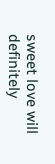sweet love will definitely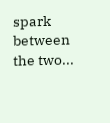spark between the two...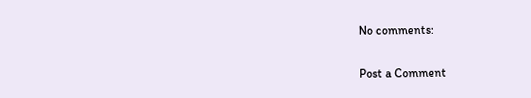No comments:

Post a Comment